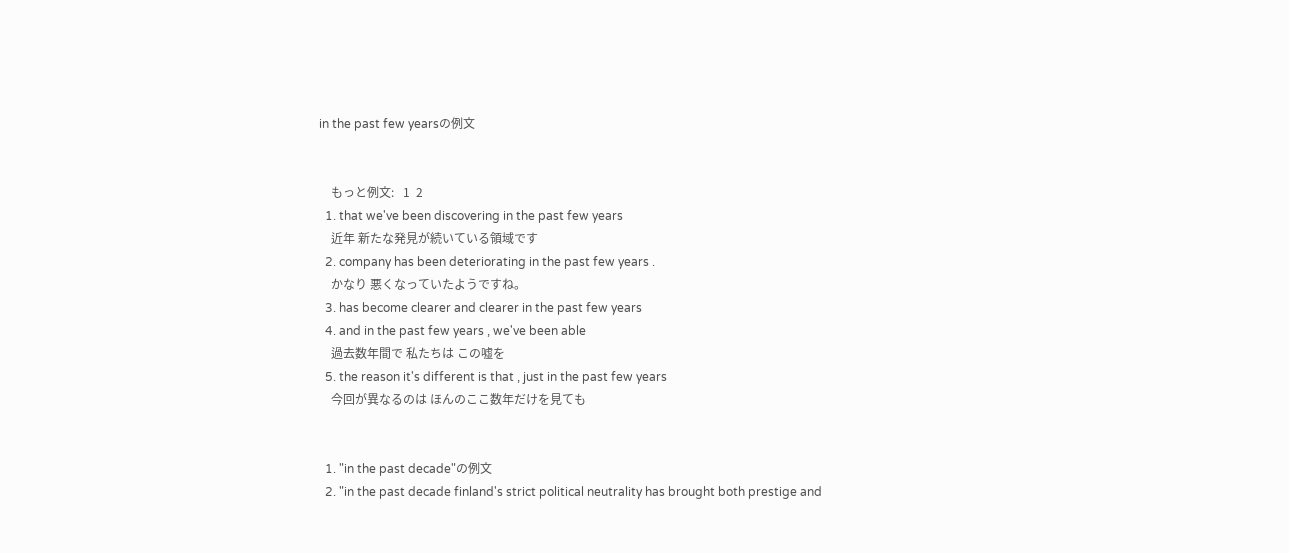in the past few yearsの例文


    もっと例文:   1  2
  1. that we've been discovering in the past few years
    近年 新たな発見が続いている領域です
  2. company has been deteriorating in the past few years .
    かなり 悪くなっていたようですね。
  3. has become clearer and clearer in the past few years
  4. and in the past few years , we've been able
    過去数年間で 私たちは この嘘を
  5. the reason it's different is that , just in the past few years
    今回が異なるのは ほんのここ数年だけを見ても


  1. "in the past decade"の例文
  2. "in the past decade finland's strict political neutrality has brought both prestige and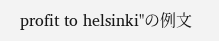profit to helsinki"の例文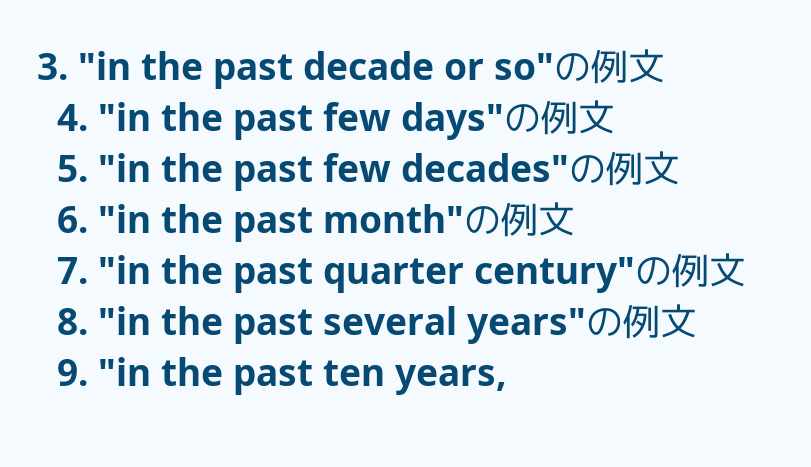3. "in the past decade or so"の例文
  4. "in the past few days"の例文
  5. "in the past few decades"の例文
  6. "in the past month"の例文
  7. "in the past quarter century"の例文
  8. "in the past several years"の例文
  9. "in the past ten years,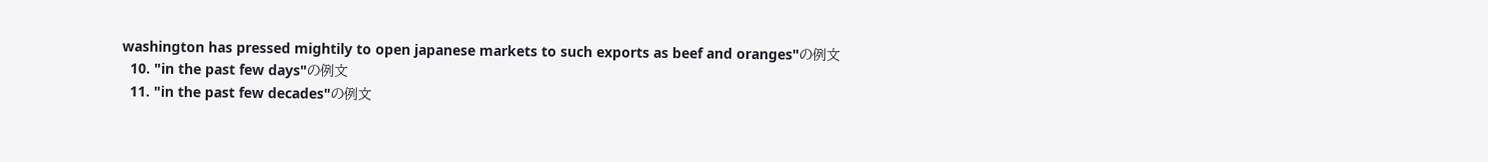washington has pressed mightily to open japanese markets to such exports as beef and oranges"の例文
  10. "in the past few days"の例文
  11. "in the past few decades"の例文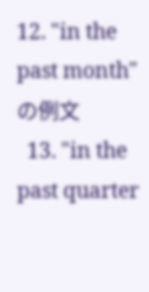12. "in the past month"の例文
  13. "in the past quarter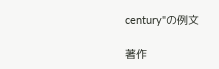century"の例文

著作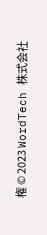権 © 2023 WordTech 株式会社